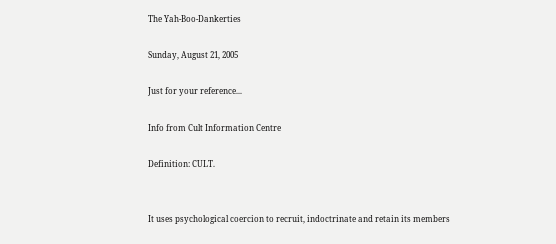The Yah-Boo-Dankerties

Sunday, August 21, 2005

Just for your reference...

Info from Cult Information Centre

Definition: CULT.


It uses psychological coercion to recruit, indoctrinate and retain its members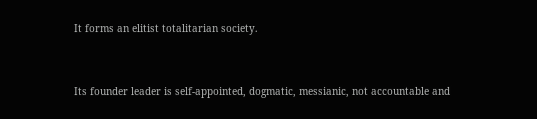It forms an elitist totalitarian society.


Its founder leader is self-appointed, dogmatic, messianic, not accountable and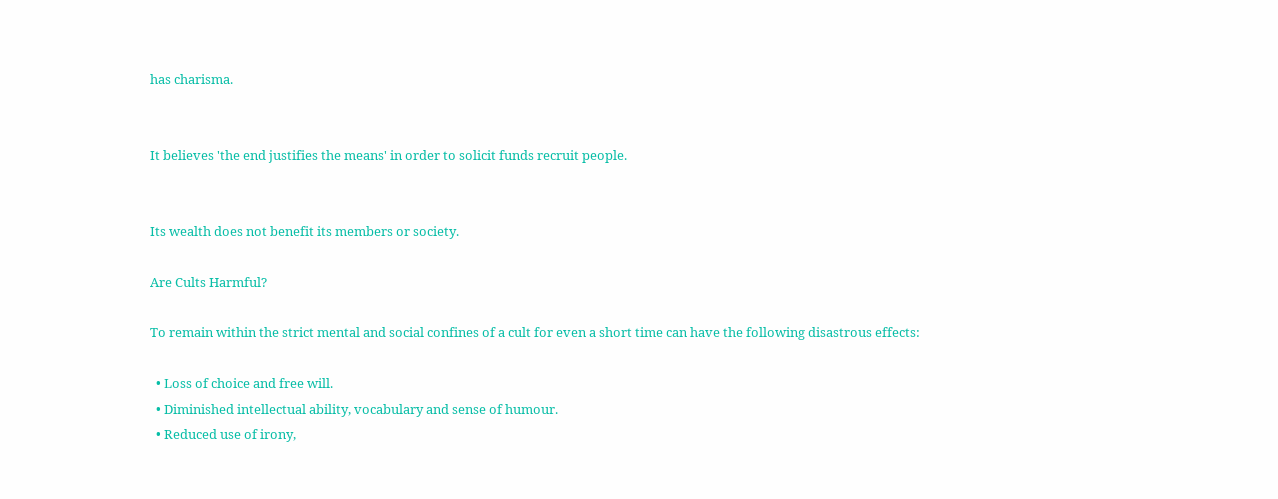has charisma.


It believes 'the end justifies the means' in order to solicit funds recruit people.


Its wealth does not benefit its members or society.

Are Cults Harmful?

To remain within the strict mental and social confines of a cult for even a short time can have the following disastrous effects:

  • Loss of choice and free will.
  • Diminished intellectual ability, vocabulary and sense of humour.
  • Reduced use of irony,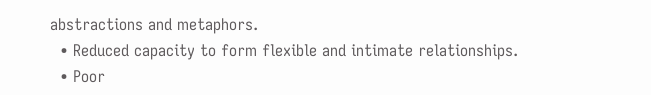abstractions and metaphors.
  • Reduced capacity to form flexible and intimate relationships.
  • Poor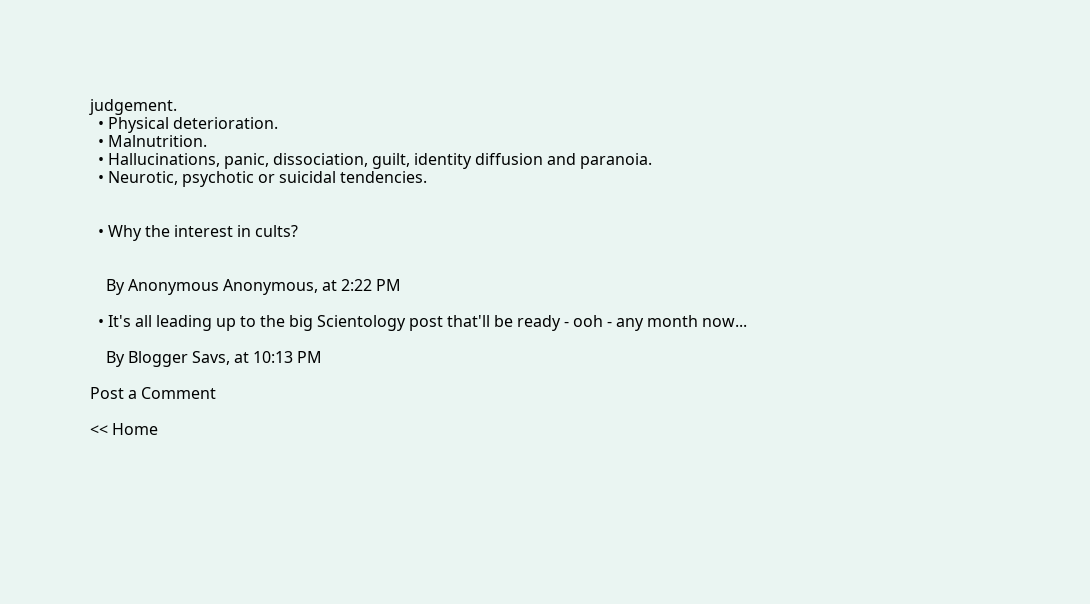judgement.
  • Physical deterioration.
  • Malnutrition.
  • Hallucinations, panic, dissociation, guilt, identity diffusion and paranoia.
  • Neurotic, psychotic or suicidal tendencies.


  • Why the interest in cults?


    By Anonymous Anonymous, at 2:22 PM

  • It's all leading up to the big Scientology post that'll be ready - ooh - any month now...

    By Blogger Savs, at 10:13 PM

Post a Comment

<< Home